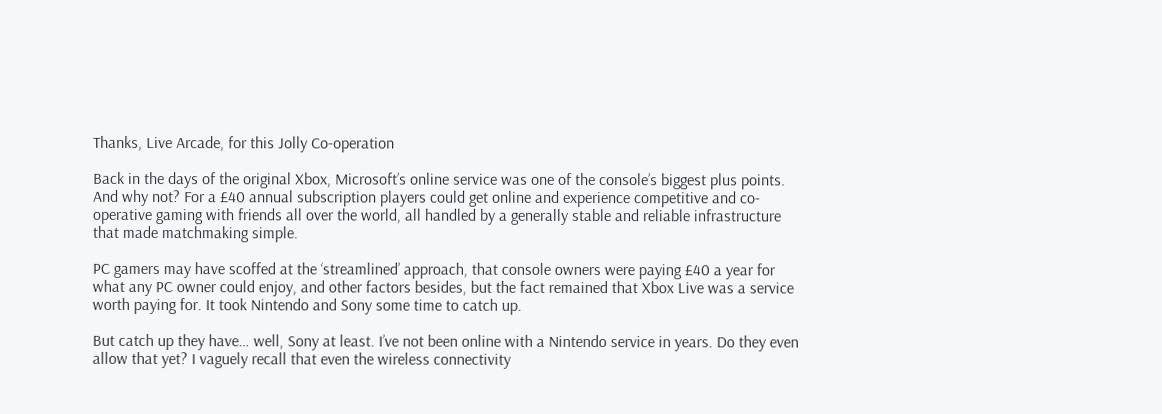Thanks, Live Arcade, for this Jolly Co-operation

Back in the days of the original Xbox, Microsoft’s online service was one of the console’s biggest plus points. And why not? For a £40 annual subscription players could get online and experience competitive and co-operative gaming with friends all over the world, all handled by a generally stable and reliable infrastructure that made matchmaking simple.

PC gamers may have scoffed at the ‘streamlined’ approach, that console owners were paying £40 a year for what any PC owner could enjoy, and other factors besides, but the fact remained that Xbox Live was a service worth paying for. It took Nintendo and Sony some time to catch up.

But catch up they have… well, Sony at least. I’ve not been online with a Nintendo service in years. Do they even allow that yet? I vaguely recall that even the wireless connectivity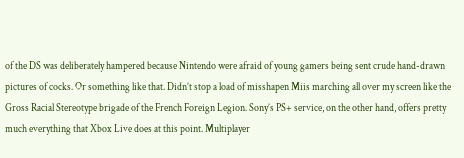of the DS was deliberately hampered because Nintendo were afraid of young gamers being sent crude hand-drawn pictures of cocks. Or something like that. Didn’t stop a load of misshapen Miis marching all over my screen like the Gross Racial Stereotype brigade of the French Foreign Legion. Sony’s PS+ service, on the other hand, offers pretty much everything that Xbox Live does at this point. Multiplayer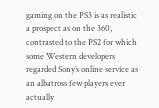gaming on the PS3 is as realistic a prospect as on the 360, contrasted to the PS2 for which some Western developers regarded Sony’s online service as an albatross few players ever actually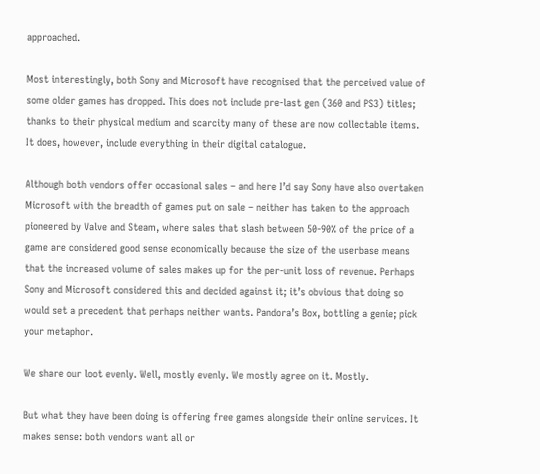approached.

Most interestingly, both Sony and Microsoft have recognised that the perceived value of some older games has dropped. This does not include pre-last gen (360 and PS3) titles; thanks to their physical medium and scarcity many of these are now collectable items. It does, however, include everything in their digital catalogue.

Although both vendors offer occasional sales – and here I’d say Sony have also overtaken Microsoft with the breadth of games put on sale – neither has taken to the approach pioneered by Valve and Steam, where sales that slash between 50-90% of the price of a game are considered good sense economically because the size of the userbase means that the increased volume of sales makes up for the per-unit loss of revenue. Perhaps Sony and Microsoft considered this and decided against it; it’s obvious that doing so would set a precedent that perhaps neither wants. Pandora’s Box, bottling a genie; pick your metaphor.

We share our loot evenly. Well, mostly evenly. We mostly agree on it. Mostly.

But what they have been doing is offering free games alongside their online services. It makes sense: both vendors want all or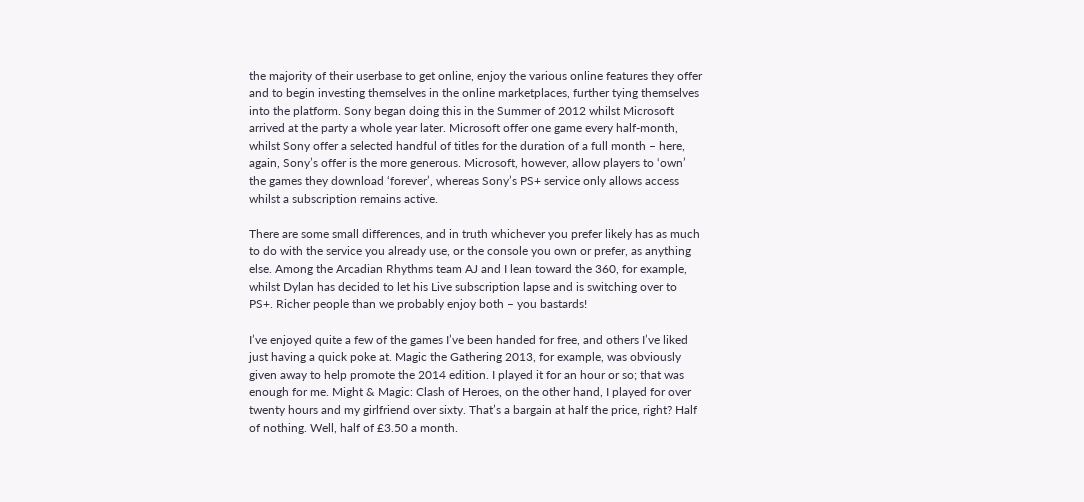the majority of their userbase to get online, enjoy the various online features they offer and to begin investing themselves in the online marketplaces, further tying themselves into the platform. Sony began doing this in the Summer of 2012 whilst Microsoft arrived at the party a whole year later. Microsoft offer one game every half-month, whilst Sony offer a selected handful of titles for the duration of a full month – here, again, Sony’s offer is the more generous. Microsoft, however, allow players to ‘own’ the games they download ‘forever’, whereas Sony’s PS+ service only allows access whilst a subscription remains active.

There are some small differences, and in truth whichever you prefer likely has as much to do with the service you already use, or the console you own or prefer, as anything else. Among the Arcadian Rhythms team AJ and I lean toward the 360, for example, whilst Dylan has decided to let his Live subscription lapse and is switching over to PS+. Richer people than we probably enjoy both – you bastards!

I’ve enjoyed quite a few of the games I’ve been handed for free, and others I’ve liked just having a quick poke at. Magic the Gathering 2013, for example, was obviously given away to help promote the 2014 edition. I played it for an hour or so; that was enough for me. Might & Magic: Clash of Heroes, on the other hand, I played for over twenty hours and my girlfriend over sixty. That’s a bargain at half the price, right? Half of nothing. Well, half of £3.50 a month.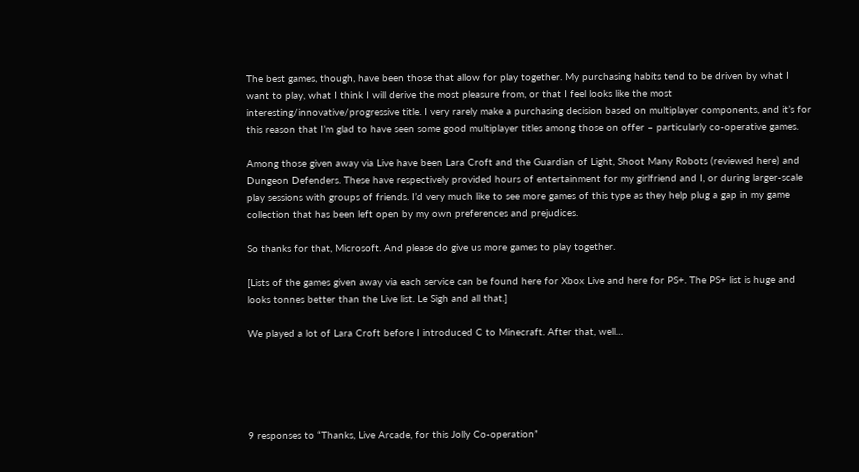The best games, though, have been those that allow for play together. My purchasing habits tend to be driven by what I want to play, what I think I will derive the most pleasure from, or that I feel looks like the most interesting/innovative/progressive title. I very rarely make a purchasing decision based on multiplayer components, and it’s for this reason that I’m glad to have seen some good multiplayer titles among those on offer – particularly co-operative games.

Among those given away via Live have been Lara Croft and the Guardian of Light, Shoot Many Robots (reviewed here) and Dungeon Defenders. These have respectively provided hours of entertainment for my girlfriend and I, or during larger-scale play sessions with groups of friends. I’d very much like to see more games of this type as they help plug a gap in my game collection that has been left open by my own preferences and prejudices.

So thanks for that, Microsoft. And please do give us more games to play together.

[Lists of the games given away via each service can be found here for Xbox Live and here for PS+. The PS+ list is huge and looks tonnes better than the Live list. Le Sigh and all that.]

We played a lot of Lara Croft before I introduced C to Minecraft. After that, well…





9 responses to “Thanks, Live Arcade, for this Jolly Co-operation”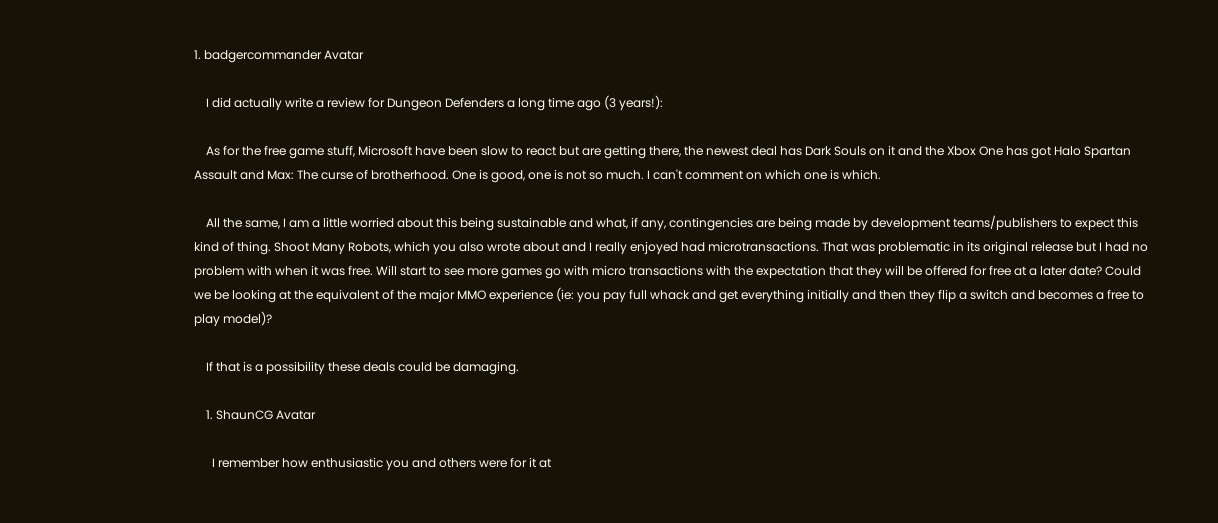1. badgercommander Avatar

    I did actually write a review for Dungeon Defenders a long time ago (3 years!):

    As for the free game stuff, Microsoft have been slow to react but are getting there, the newest deal has Dark Souls on it and the Xbox One has got Halo Spartan Assault and Max: The curse of brotherhood. One is good, one is not so much. I can't comment on which one is which.

    All the same, I am a little worried about this being sustainable and what, if any, contingencies are being made by development teams/publishers to expect this kind of thing. Shoot Many Robots, which you also wrote about and I really enjoyed had microtransactions. That was problematic in its original release but I had no problem with when it was free. Will start to see more games go with micro transactions with the expectation that they will be offered for free at a later date? Could we be looking at the equivalent of the major MMO experience (ie: you pay full whack and get everything initially and then they flip a switch and becomes a free to play model)?

    If that is a possibility these deals could be damaging.

    1. ShaunCG Avatar

      I remember how enthusiastic you and others were for it at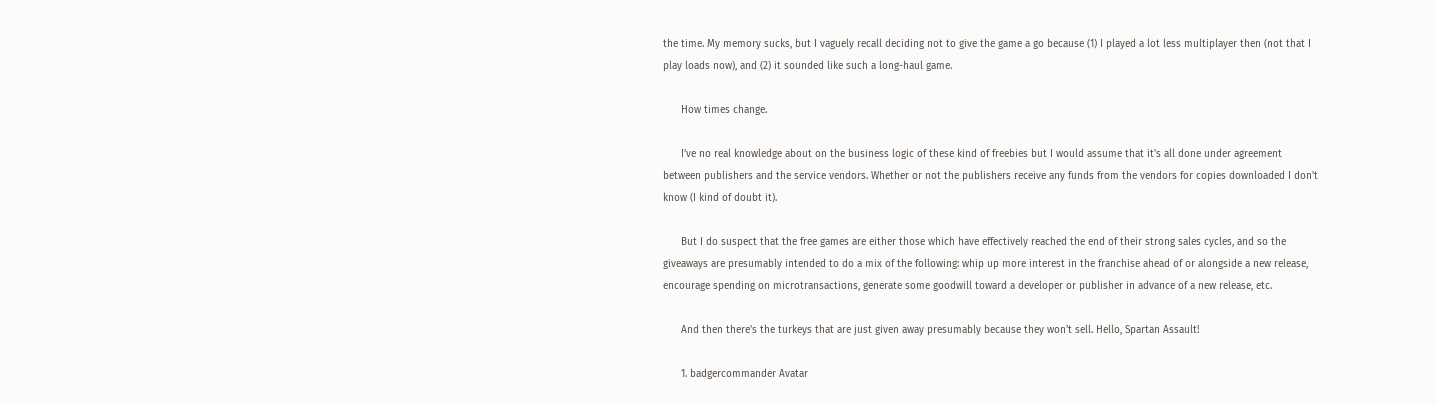the time. My memory sucks, but I vaguely recall deciding not to give the game a go because (1) I played a lot less multiplayer then (not that I play loads now), and (2) it sounded like such a long-haul game.

      How times change.

      I've no real knowledge about on the business logic of these kind of freebies but I would assume that it's all done under agreement between publishers and the service vendors. Whether or not the publishers receive any funds from the vendors for copies downloaded I don't know (I kind of doubt it).

      But I do suspect that the free games are either those which have effectively reached the end of their strong sales cycles, and so the giveaways are presumably intended to do a mix of the following: whip up more interest in the franchise ahead of or alongside a new release, encourage spending on microtransactions, generate some goodwill toward a developer or publisher in advance of a new release, etc.

      And then there's the turkeys that are just given away presumably because they won't sell. Hello, Spartan Assault!

      1. badgercommander Avatar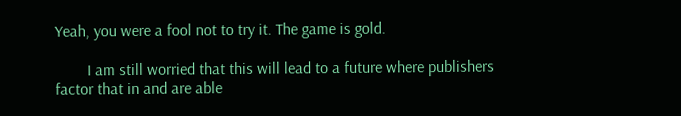Yeah, you were a fool not to try it. The game is gold.

        I am still worried that this will lead to a future where publishers factor that in and are able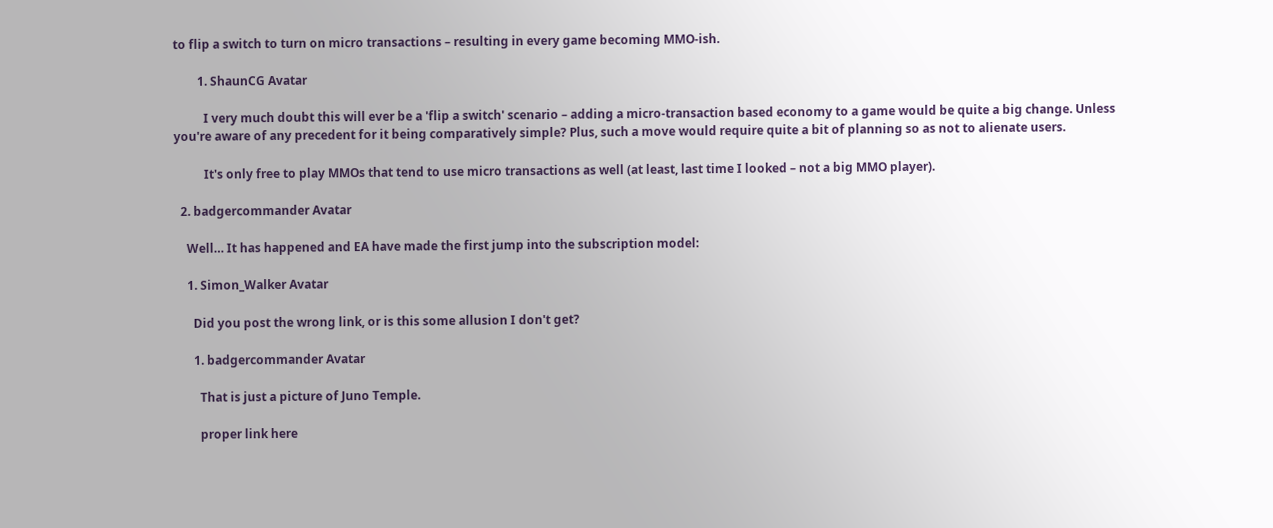to flip a switch to turn on micro transactions – resulting in every game becoming MMO-ish.

        1. ShaunCG Avatar

          I very much doubt this will ever be a 'flip a switch' scenario – adding a micro-transaction based economy to a game would be quite a big change. Unless you're aware of any precedent for it being comparatively simple? Plus, such a move would require quite a bit of planning so as not to alienate users.

          It's only free to play MMOs that tend to use micro transactions as well (at least, last time I looked – not a big MMO player).

  2. badgercommander Avatar

    Well… It has happened and EA have made the first jump into the subscription model:

    1. Simon_Walker Avatar

      Did you post the wrong link, or is this some allusion I don't get?

      1. badgercommander Avatar

        That is just a picture of Juno Temple.

        proper link here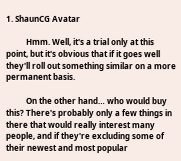1. ShaunCG Avatar

          Hmm. Well, it's a trial only at this point, but it's obvious that if it goes well they'll roll out something similar on a more permanent basis.

          On the other hand… who would buy this? There's probably only a few things in there that would really interest many people, and if they're excluding some of their newest and most popular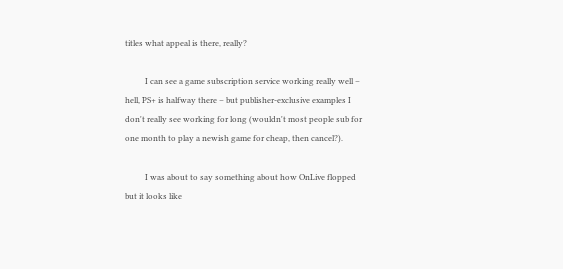titles what appeal is there, really?

          I can see a game subscription service working really well – hell, PS+ is halfway there – but publisher-exclusive examples I don't really see working for long (wouldn't most people sub for one month to play a newish game for cheap, then cancel?).

          I was about to say something about how OnLive flopped but it looks like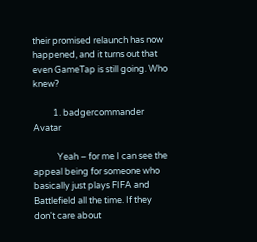their promised relaunch has now happened, and it turns out that even GameTap is still going. Who knew?

          1. badgercommander Avatar

            Yeah – for me I can see the appeal being for someone who basically just plays FIFA and Battlefield all the time. If they don't care about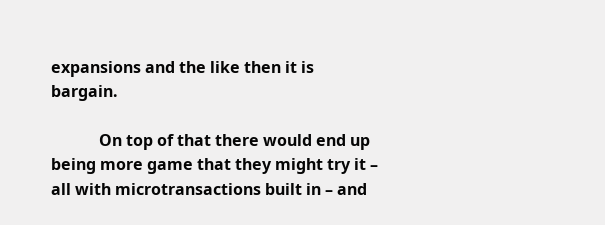expansions and the like then it is bargain.

            On top of that there would end up being more game that they might try it – all with microtransactions built in – and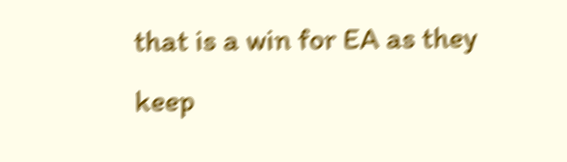that is a win for EA as they keep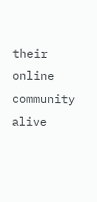their online community alive